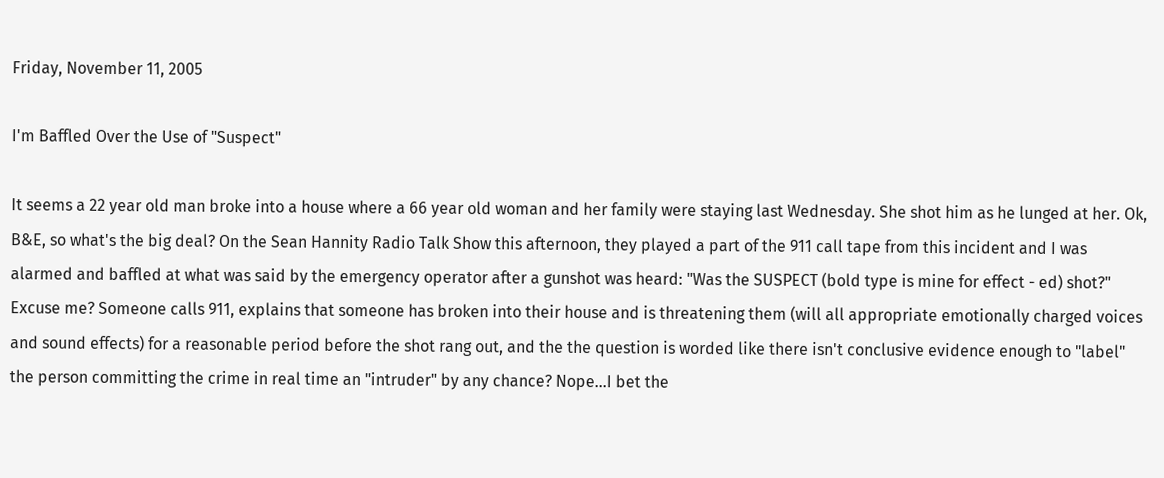Friday, November 11, 2005

I'm Baffled Over the Use of "Suspect"

It seems a 22 year old man broke into a house where a 66 year old woman and her family were staying last Wednesday. She shot him as he lunged at her. Ok, B&E, so what's the big deal? On the Sean Hannity Radio Talk Show this afternoon, they played a part of the 911 call tape from this incident and I was alarmed and baffled at what was said by the emergency operator after a gunshot was heard: "Was the SUSPECT (bold type is mine for effect - ed) shot?" Excuse me? Someone calls 911, explains that someone has broken into their house and is threatening them (will all appropriate emotionally charged voices and sound effects) for a reasonable period before the shot rang out, and the the question is worded like there isn't conclusive evidence enough to "label" the person committing the crime in real time an "intruder" by any chance? Nope...I bet the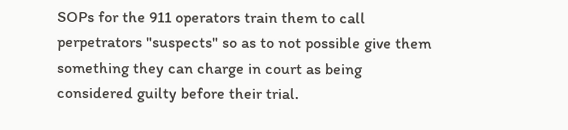SOPs for the 911 operators train them to call perpetrators "suspects" so as to not possible give them something they can charge in court as being considered guilty before their trial.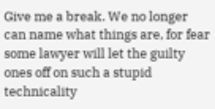Give me a break. We no longer can name what things are, for fear some lawyer will let the guilty ones off on such a stupid technicality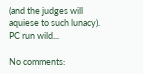(and the judges will aquiese to such lunacy). PC run wild...

No comments: